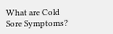What are Cold Sore Symptoms?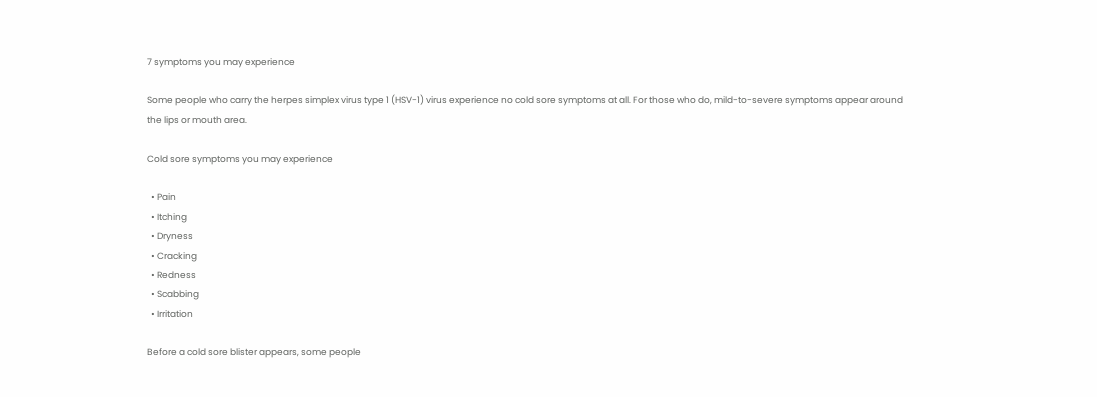7 symptoms you may experience

Some people who carry the herpes simplex virus type 1 (HSV-1) virus experience no cold sore symptoms at all. For those who do, mild-to-severe symptoms appear around the lips or mouth area.

Cold sore symptoms you may experience

  • Pain
  • Itching
  • Dryness
  • Cracking
  • Redness
  • Scabbing
  • Irritation

Before a cold sore blister appears, some people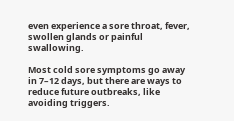even experience a sore throat, fever, swollen glands or painful swallowing.

Most cold sore symptoms go away in 7–12 days, but there are ways to reduce future outbreaks, like avoiding triggers.